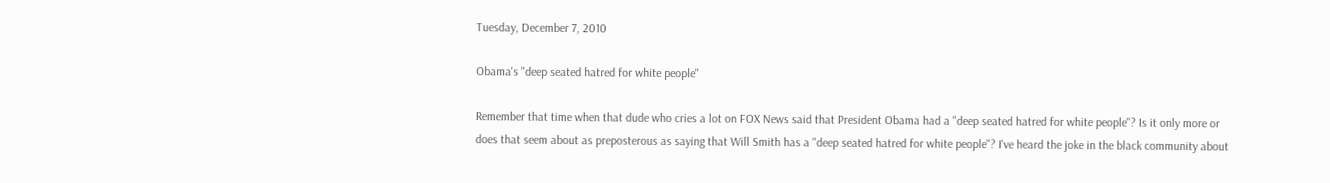Tuesday, December 7, 2010

Obama's "deep seated hatred for white people"

Remember that time when that dude who cries a lot on FOX News said that President Obama had a "deep seated hatred for white people"? Is it only more or does that seem about as preposterous as saying that Will Smith has a "deep seated hatred for white people"? I've heard the joke in the black community about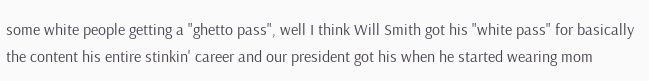some white people getting a "ghetto pass", well I think Will Smith got his "white pass" for basically the content his entire stinkin' career and our president got his when he started wearing mom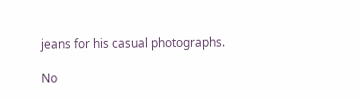jeans for his casual photographs.

No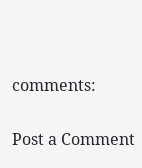comments:

Post a Comment